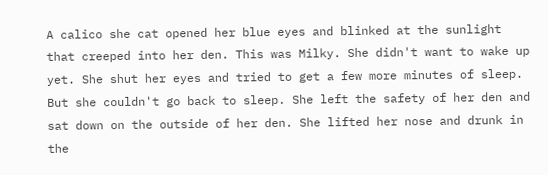A calico she cat opened her blue eyes and blinked at the sunlight that creeped into her den. This was Milky. She didn't want to wake up yet. She shut her eyes and tried to get a few more minutes of sleep. But she couldn't go back to sleep. She left the safety of her den and sat down on the outside of her den. She lifted her nose and drunk in the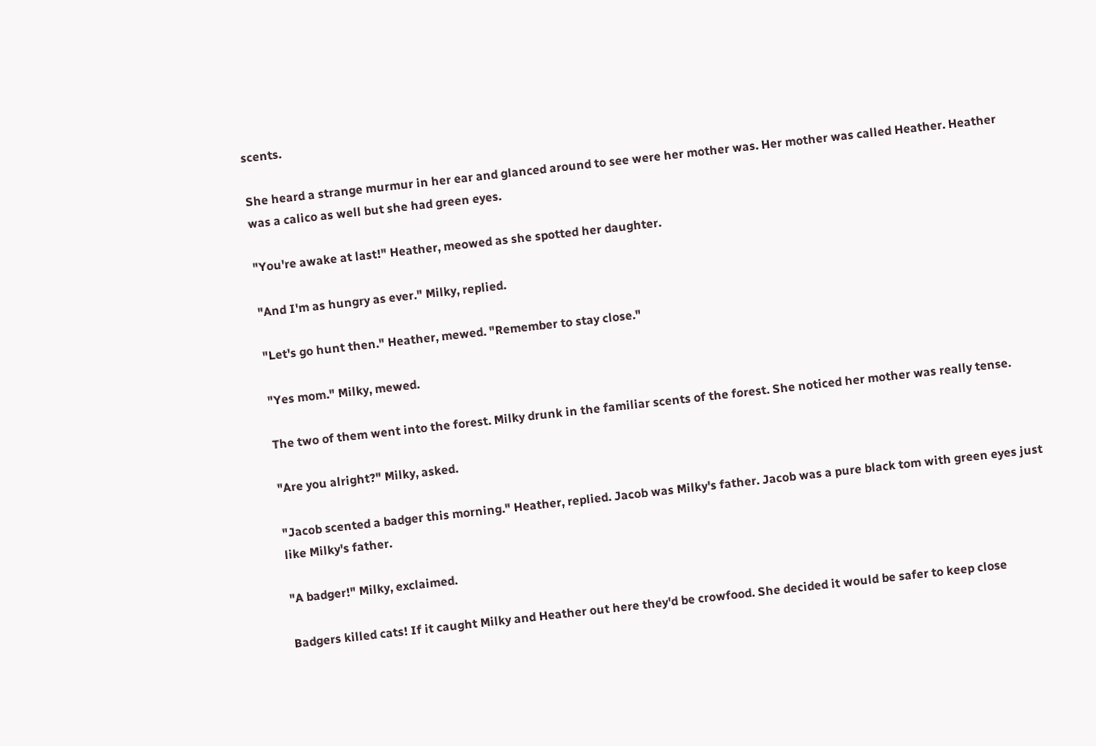scents.

She heard a strange murmur in her ear and glanced around to see were her mother was. Her mother was called Heather. Heather was a calico as well but she had green eyes.

"You're awake at last!" Heather, meowed as she spotted her daughter.

"And I'm as hungry as ever." Milky, replied.

"Let's go hunt then." Heather, mewed. "Remember to stay close."

"Yes mom." Milky, mewed.

The two of them went into the forest. Milky drunk in the familiar scents of the forest. She noticed her mother was really tense.

"Are you alright?" Milky, asked.

"Jacob scented a badger this morning." Heather, replied. Jacob was Milky's father. Jacob was a pure black tom with green eyes just like Milky's father.

"A badger!" Milky, exclaimed.

Badgers killed cats! If it caught Milky and Heather out here they'd be crowfood. She decided it would be safer to keep close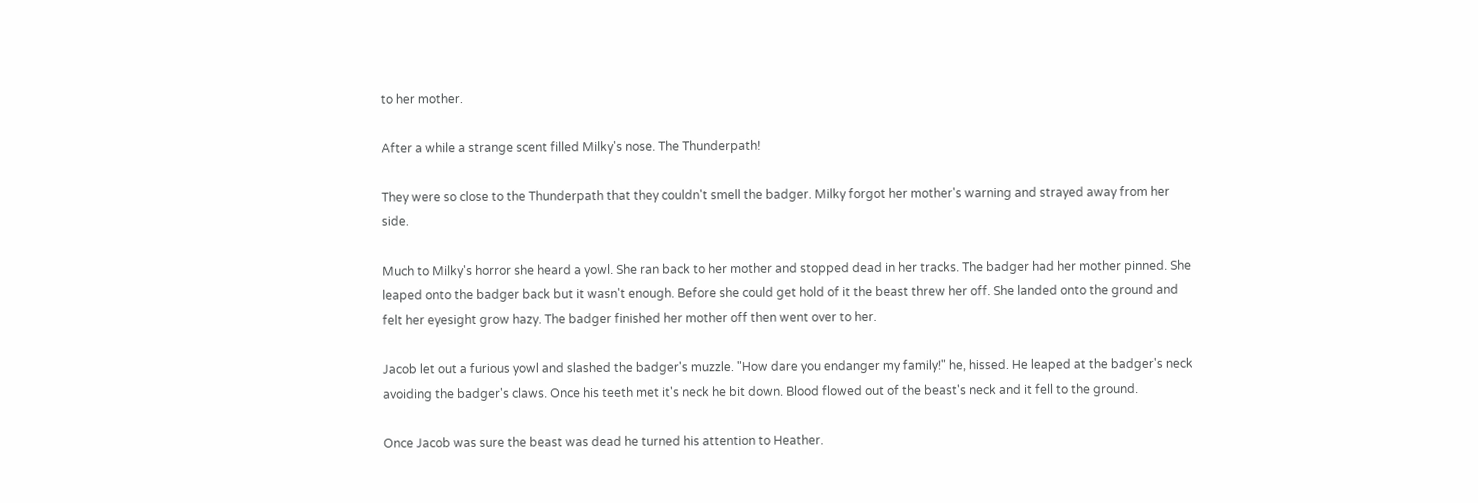to her mother.

After a while a strange scent filled Milky's nose. The Thunderpath!

They were so close to the Thunderpath that they couldn't smell the badger. Milky forgot her mother's warning and strayed away from her side.

Much to Milky's horror she heard a yowl. She ran back to her mother and stopped dead in her tracks. The badger had her mother pinned. She leaped onto the badger back but it wasn't enough. Before she could get hold of it the beast threw her off. She landed onto the ground and felt her eyesight grow hazy. The badger finished her mother off then went over to her.

Jacob let out a furious yowl and slashed the badger's muzzle. "How dare you endanger my family!" he, hissed. He leaped at the badger's neck avoiding the badger's claws. Once his teeth met it's neck he bit down. Blood flowed out of the beast's neck and it fell to the ground.

Once Jacob was sure the beast was dead he turned his attention to Heather.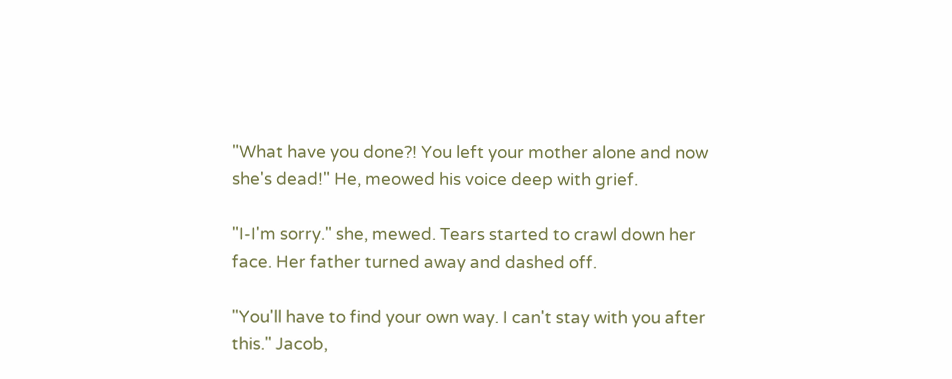"What have you done?! You left your mother alone and now she's dead!" He, meowed his voice deep with grief.

"I-I'm sorry." she, mewed. Tears started to crawl down her face. Her father turned away and dashed off.

"You'll have to find your own way. I can't stay with you after this." Jacob,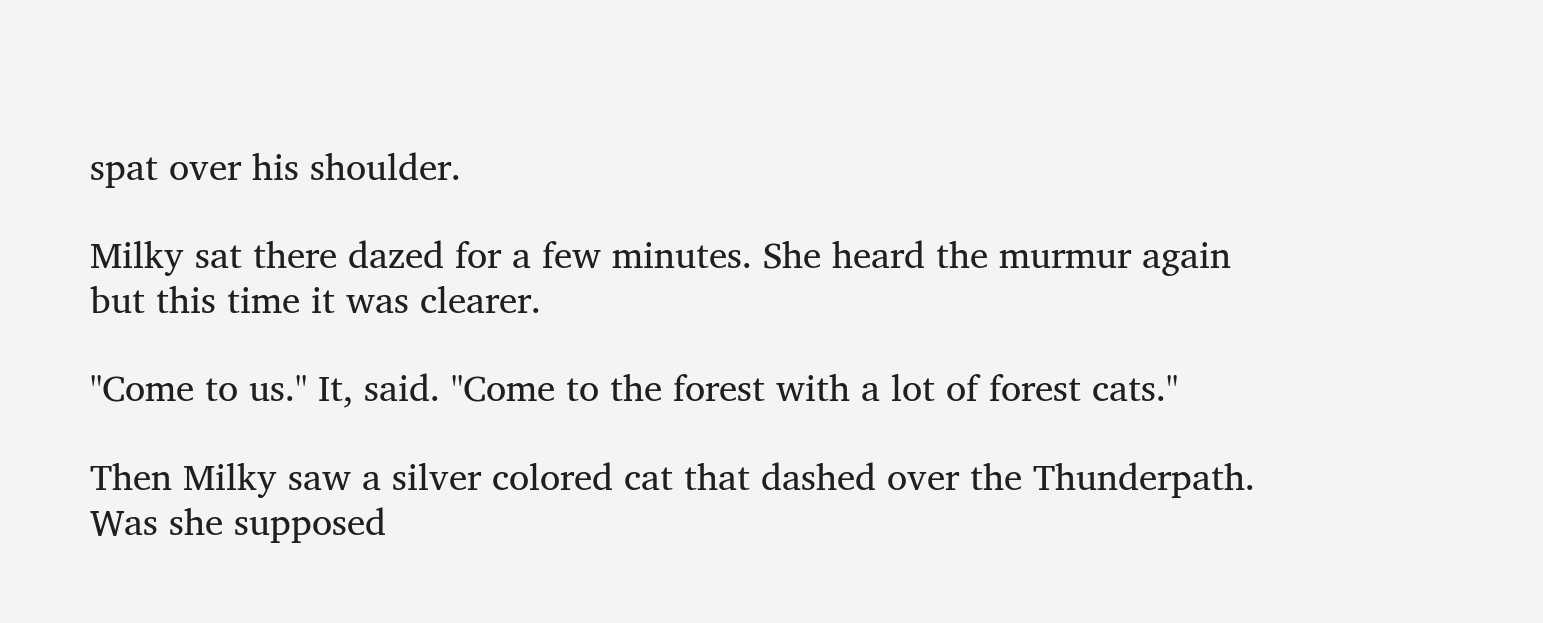spat over his shoulder.

Milky sat there dazed for a few minutes. She heard the murmur again but this time it was clearer.

"Come to us." It, said. "Come to the forest with a lot of forest cats."

Then Milky saw a silver colored cat that dashed over the Thunderpath. Was she supposed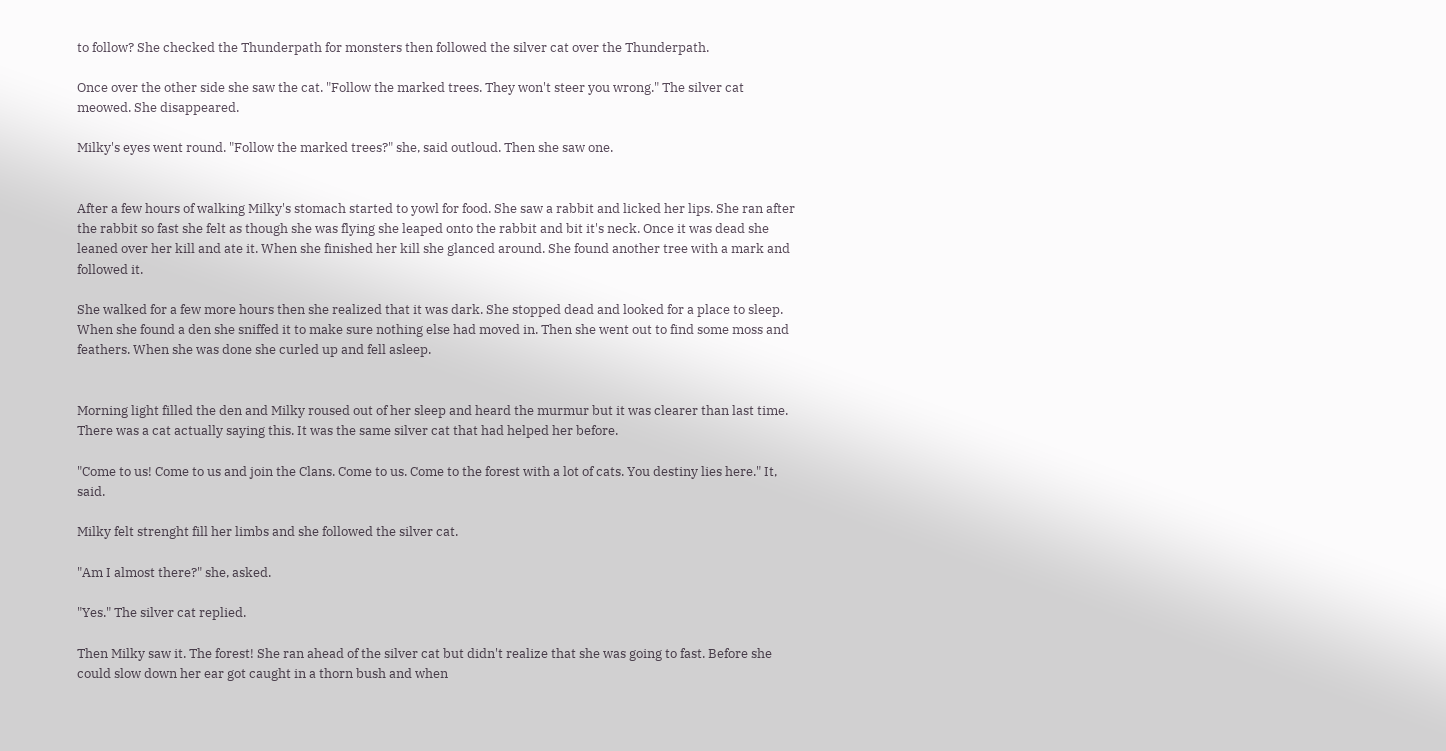to follow? She checked the Thunderpath for monsters then followed the silver cat over the Thunderpath.

Once over the other side she saw the cat. "Follow the marked trees. They won't steer you wrong." The silver cat meowed. She disappeared.

Milky's eyes went round. "Follow the marked trees?" she, said outloud. Then she saw one.


After a few hours of walking Milky's stomach started to yowl for food. She saw a rabbit and licked her lips. She ran after the rabbit so fast she felt as though she was flying she leaped onto the rabbit and bit it's neck. Once it was dead she leaned over her kill and ate it. When she finished her kill she glanced around. She found another tree with a mark and followed it.

She walked for a few more hours then she realized that it was dark. She stopped dead and looked for a place to sleep. When she found a den she sniffed it to make sure nothing else had moved in. Then she went out to find some moss and feathers. When she was done she curled up and fell asleep.


Morning light filled the den and Milky roused out of her sleep and heard the murmur but it was clearer than last time. There was a cat actually saying this. It was the same silver cat that had helped her before.

"Come to us! Come to us and join the Clans. Come to us. Come to the forest with a lot of cats. You destiny lies here." It, said.

Milky felt strenght fill her limbs and she followed the silver cat.

"Am I almost there?" she, asked.

"Yes." The silver cat replied.

Then Milky saw it. The forest! She ran ahead of the silver cat but didn't realize that she was going to fast. Before she could slow down her ear got caught in a thorn bush and when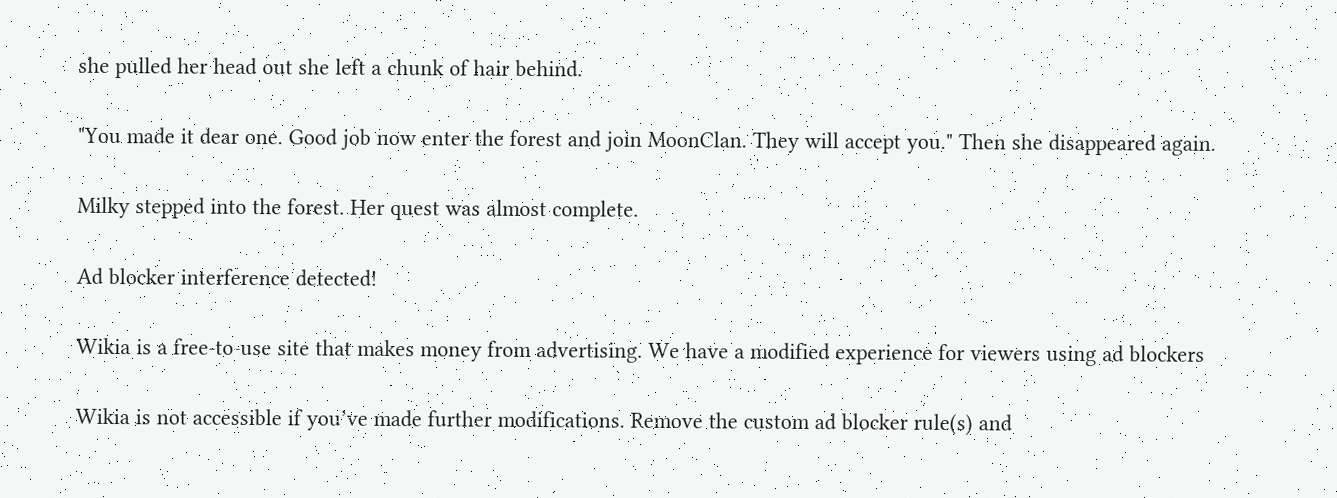she pulled her head out she left a chunk of hair behind.

"You made it dear one. Good job now enter the forest and join MoonClan. They will accept you." Then she disappeared again.

Milky stepped into the forest. Her quest was almost complete.

Ad blocker interference detected!

Wikia is a free-to-use site that makes money from advertising. We have a modified experience for viewers using ad blockers

Wikia is not accessible if you’ve made further modifications. Remove the custom ad blocker rule(s) and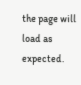the page will load as expected.